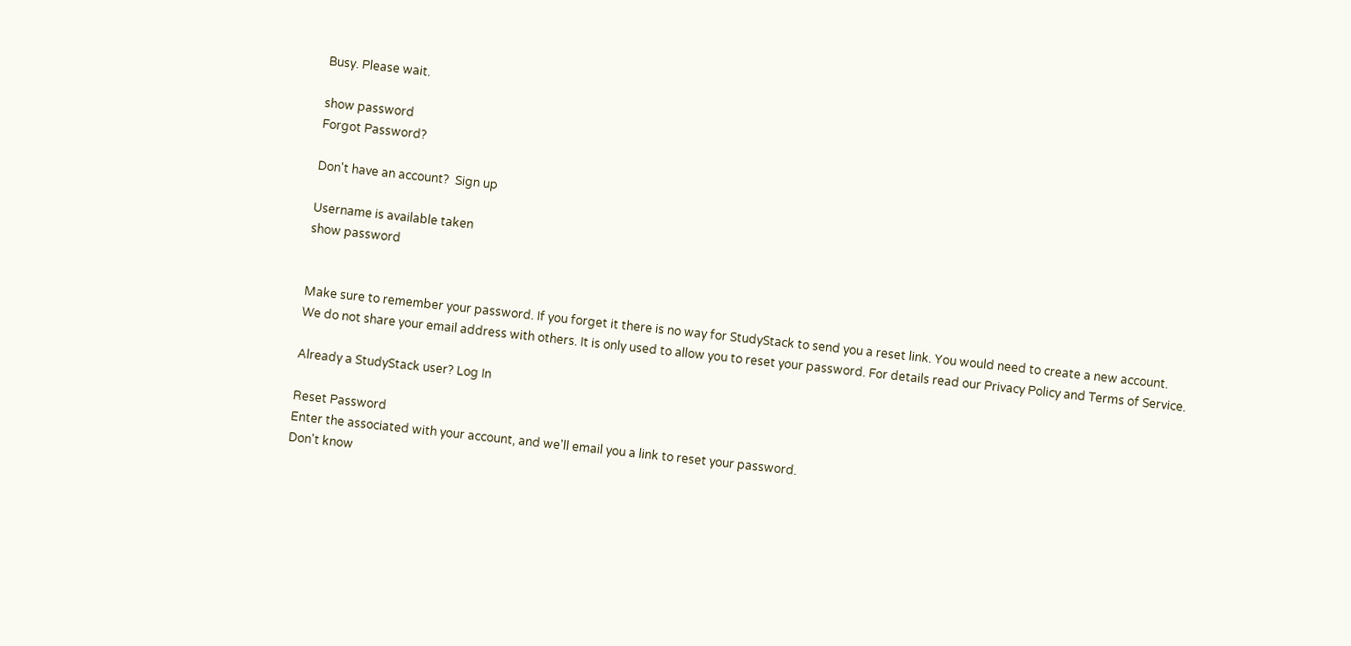Busy. Please wait.

show password
Forgot Password?

Don't have an account?  Sign up

Username is available taken
show password


Make sure to remember your password. If you forget it there is no way for StudyStack to send you a reset link. You would need to create a new account.
We do not share your email address with others. It is only used to allow you to reset your password. For details read our Privacy Policy and Terms of Service.

Already a StudyStack user? Log In

Reset Password
Enter the associated with your account, and we'll email you a link to reset your password.
Don't know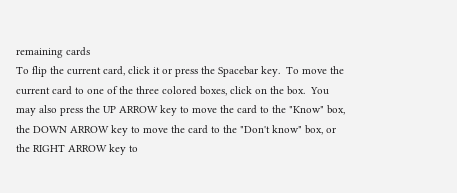remaining cards
To flip the current card, click it or press the Spacebar key.  To move the current card to one of the three colored boxes, click on the box.  You may also press the UP ARROW key to move the card to the "Know" box, the DOWN ARROW key to move the card to the "Don't know" box, or the RIGHT ARROW key to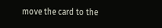move the card to the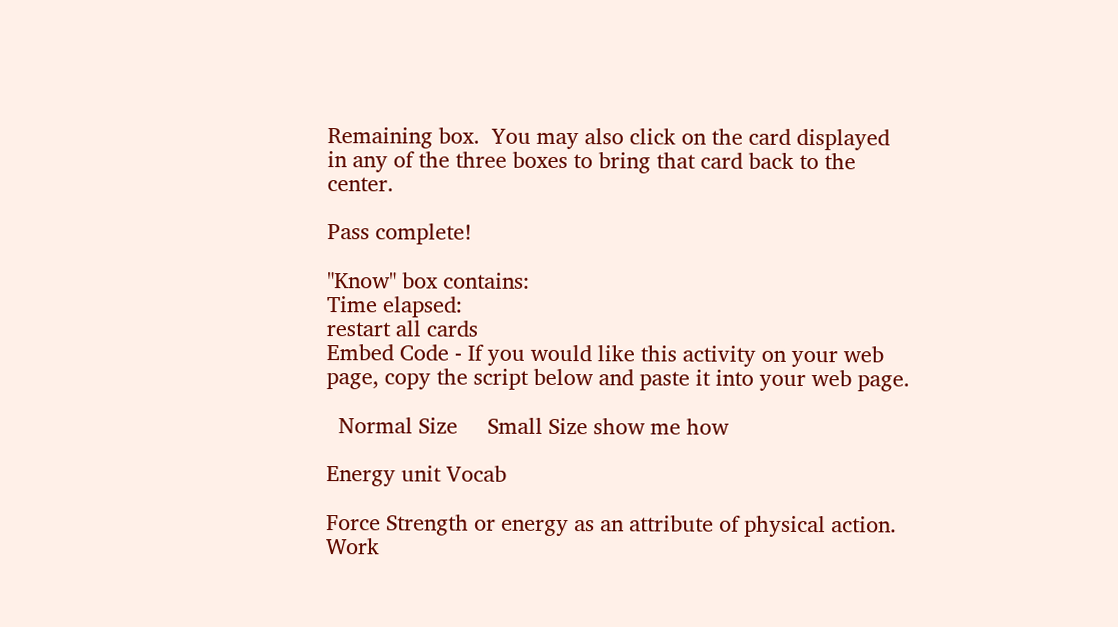Remaining box.  You may also click on the card displayed in any of the three boxes to bring that card back to the center.

Pass complete!

"Know" box contains:
Time elapsed:
restart all cards
Embed Code - If you would like this activity on your web page, copy the script below and paste it into your web page.

  Normal Size     Small Size show me how

Energy unit Vocab

Force Strength or energy as an attribute of physical action.
Work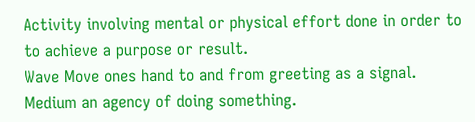Activity involving mental or physical effort done in order to to achieve a purpose or result.
Wave Move ones hand to and from greeting as a signal.
Medium an agency of doing something.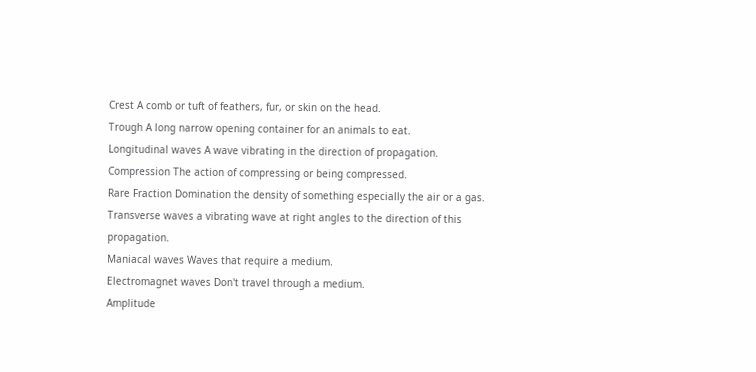Crest A comb or tuft of feathers, fur, or skin on the head.
Trough A long narrow opening container for an animals to eat.
Longitudinal waves A wave vibrating in the direction of propagation.
Compression The action of compressing or being compressed.
Rare Fraction Domination the density of something especially the air or a gas.
Transverse waves a vibrating wave at right angles to the direction of this propagation.
Maniacal waves Waves that require a medium.
Electromagnet waves Don't travel through a medium.
Amplitude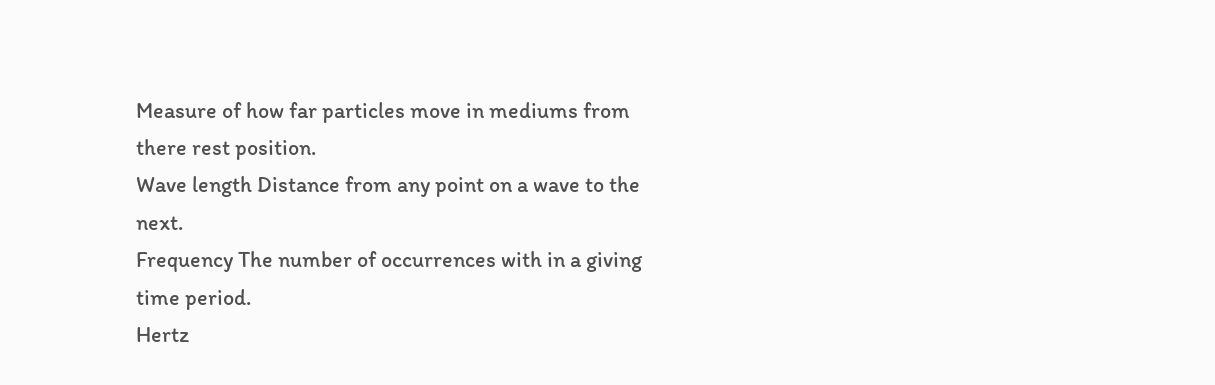Measure of how far particles move in mediums from there rest position.
Wave length Distance from any point on a wave to the next.
Frequency The number of occurrences with in a giving time period.
Hertz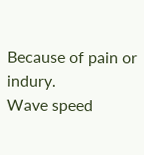Because of pain or indury.
Wave speed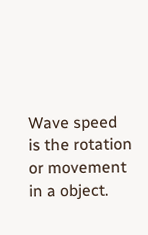Wave speed is the rotation or movement in a object.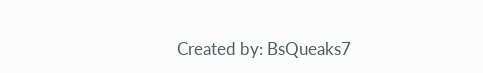Created by: BsQueaks7